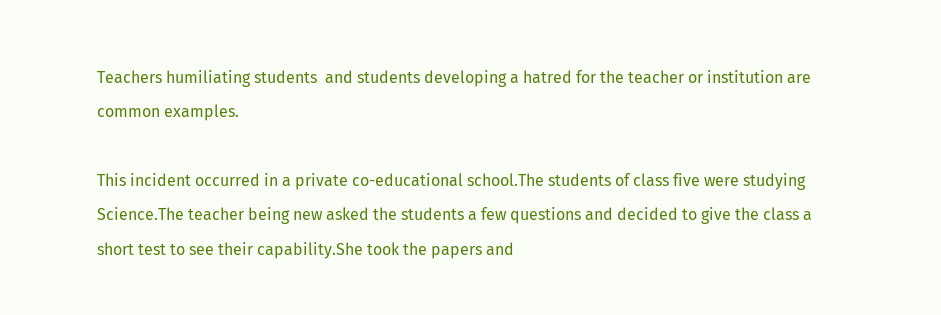Teachers humiliating students  and students developing a hatred for the teacher or institution are common examples.

This incident occurred in a private co-educational school.The students of class five were studying Science.The teacher being new asked the students a few questions and decided to give the class a short test to see their capability.She took the papers and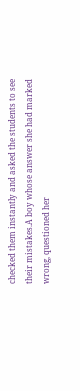checked them instantly and asked the students to see their mistakes.A boy whose answer she had marked wrong, questioned her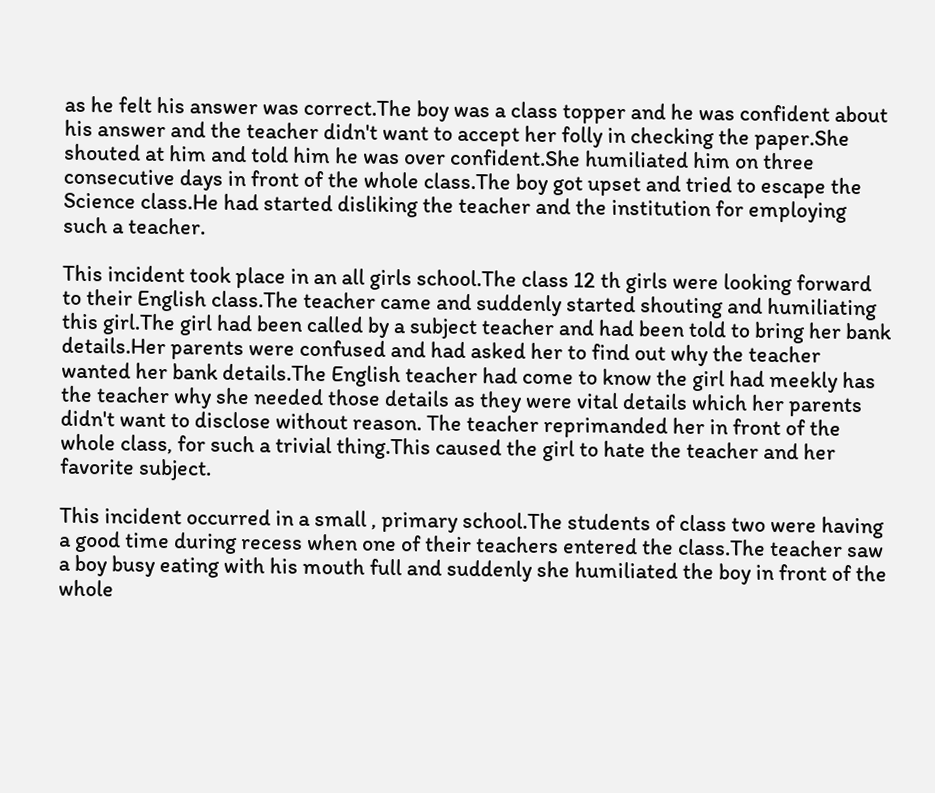as he felt his answer was correct.The boy was a class topper and he was confident about his answer and the teacher didn't want to accept her folly in checking the paper.She shouted at him and told him he was over confident.She humiliated him on three consecutive days in front of the whole class.The boy got upset and tried to escape the Science class.He had started disliking the teacher and the institution for employing such a teacher.

This incident took place in an all girls school.The class 12 th girls were looking forward to their English class.The teacher came and suddenly started shouting and humiliating this girl.The girl had been called by a subject teacher and had been told to bring her bank details.Her parents were confused and had asked her to find out why the teacher wanted her bank details.The English teacher had come to know the girl had meekly has the teacher why she needed those details as they were vital details which her parents didn't want to disclose without reason. The teacher reprimanded her in front of the whole class, for such a trivial thing.This caused the girl to hate the teacher and her favorite subject.

This incident occurred in a small , primary school.The students of class two were having a good time during recess when one of their teachers entered the class.The teacher saw a boy busy eating with his mouth full and suddenly she humiliated the boy in front of the whole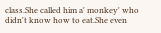class.She called him a' monkey' who didn't know how to eat.She even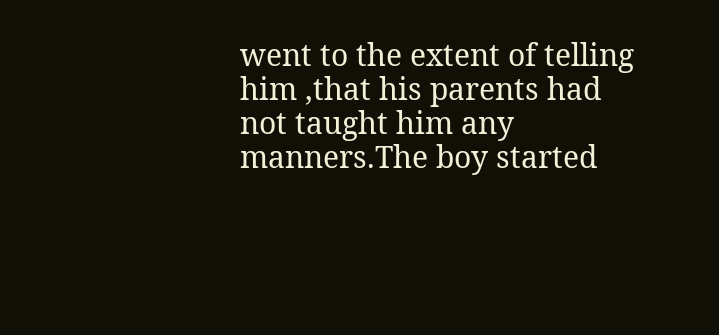went to the extent of telling him ,that his parents had not taught him any manners.The boy started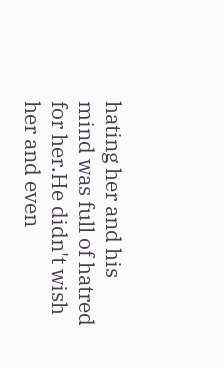hating her and his mind was full of hatred for her.He didn't wish her and even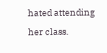hated attending her class.